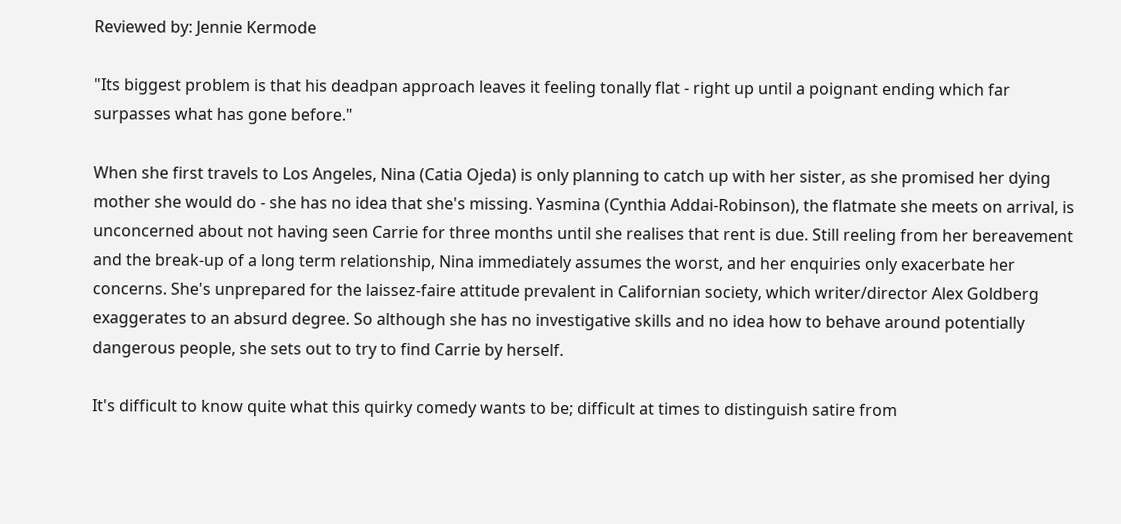Reviewed by: Jennie Kermode

"Its biggest problem is that his deadpan approach leaves it feeling tonally flat - right up until a poignant ending which far surpasses what has gone before."

When she first travels to Los Angeles, Nina (Catia Ojeda) is only planning to catch up with her sister, as she promised her dying mother she would do - she has no idea that she's missing. Yasmina (Cynthia Addai-Robinson), the flatmate she meets on arrival, is unconcerned about not having seen Carrie for three months until she realises that rent is due. Still reeling from her bereavement and the break-up of a long term relationship, Nina immediately assumes the worst, and her enquiries only exacerbate her concerns. She's unprepared for the laissez-faire attitude prevalent in Californian society, which writer/director Alex Goldberg exaggerates to an absurd degree. So although she has no investigative skills and no idea how to behave around potentially dangerous people, she sets out to try to find Carrie by herself.

It's difficult to know quite what this quirky comedy wants to be; difficult at times to distinguish satire from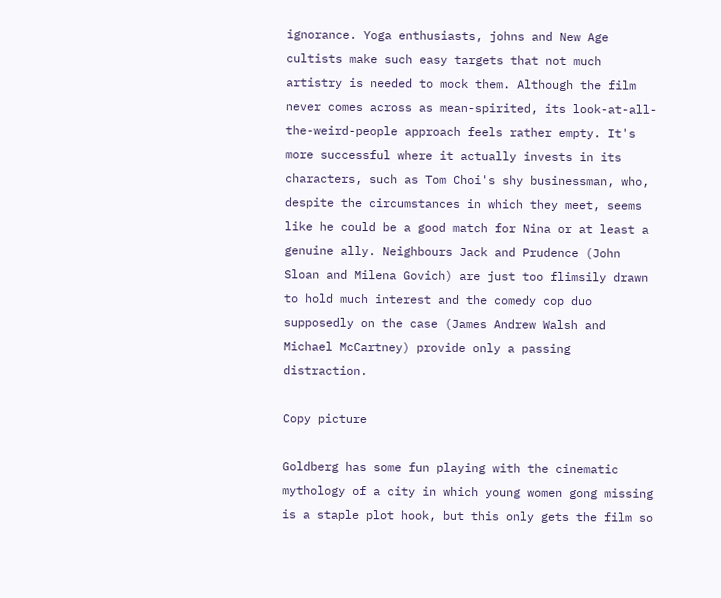ignorance. Yoga enthusiasts, johns and New Age cultists make such easy targets that not much artistry is needed to mock them. Although the film never comes across as mean-spirited, its look-at-all-the-weird-people approach feels rather empty. It's more successful where it actually invests in its characters, such as Tom Choi's shy businessman, who, despite the circumstances in which they meet, seems like he could be a good match for Nina or at least a genuine ally. Neighbours Jack and Prudence (John Sloan and Milena Govich) are just too flimsily drawn to hold much interest and the comedy cop duo supposedly on the case (James Andrew Walsh and Michael McCartney) provide only a passing distraction.

Copy picture

Goldberg has some fun playing with the cinematic mythology of a city in which young women gong missing is a staple plot hook, but this only gets the film so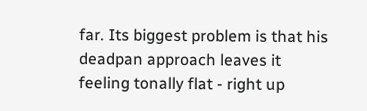far. Its biggest problem is that his deadpan approach leaves it feeling tonally flat - right up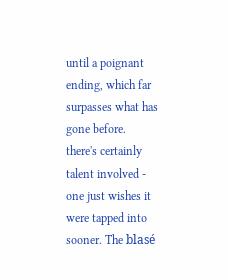until a poignant ending, which far surpasses what has gone before. there's certainly talent involved - one just wishes it were tapped into sooner. The blasé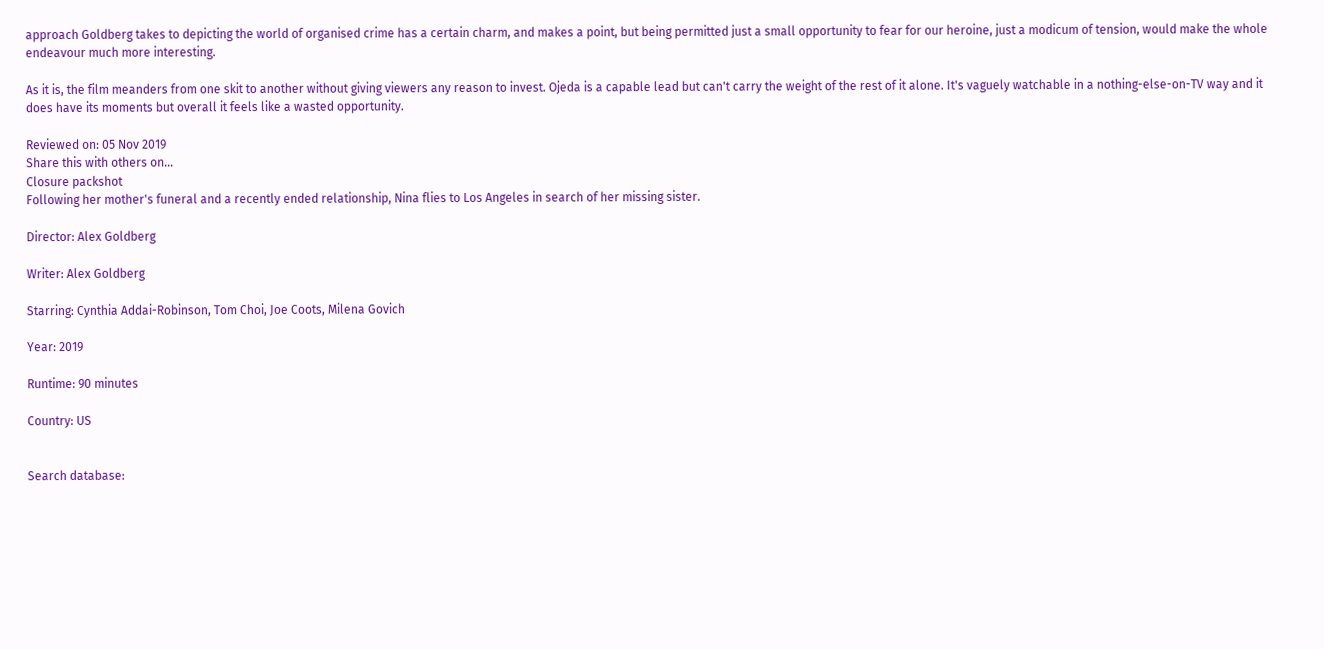approach Goldberg takes to depicting the world of organised crime has a certain charm, and makes a point, but being permitted just a small opportunity to fear for our heroine, just a modicum of tension, would make the whole endeavour much more interesting.

As it is, the film meanders from one skit to another without giving viewers any reason to invest. Ojeda is a capable lead but can't carry the weight of the rest of it alone. It's vaguely watchable in a nothing-else-on-TV way and it does have its moments but overall it feels like a wasted opportunity.

Reviewed on: 05 Nov 2019
Share this with others on...
Closure packshot
Following her mother's funeral and a recently ended relationship, Nina flies to Los Angeles in search of her missing sister.

Director: Alex Goldberg

Writer: Alex Goldberg

Starring: Cynthia Addai-Robinson, Tom Choi, Joe Coots, Milena Govich

Year: 2019

Runtime: 90 minutes

Country: US


Search database: